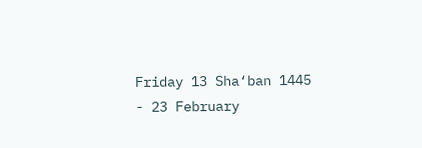Friday 13 Sha‘ban 1445 - 23 February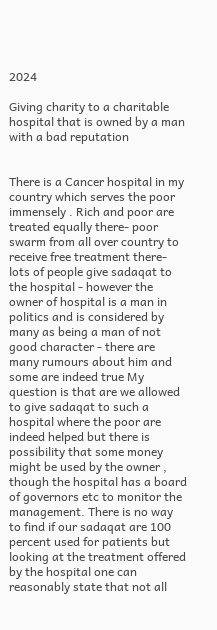2024

Giving charity to a charitable hospital that is owned by a man with a bad reputation


There is a Cancer hospital in my country which serves the poor immensely . Rich and poor are treated equally there- poor swarm from all over country to receive free treatment there- lots of people give sadaqat to the hospital - however the owner of hospital is a man in politics and is considered by many as being a man of not good character - there are many rumours about him and some are indeed true My question is that are we allowed to give sadaqat to such a hospital where the poor are indeed helped but there is possibility that some money might be used by the owner , though the hospital has a board of governors etc to monitor the management. There is no way to find if our sadaqat are 100 percent used for patients but looking at the treatment offered by the hospital one can reasonably state that not all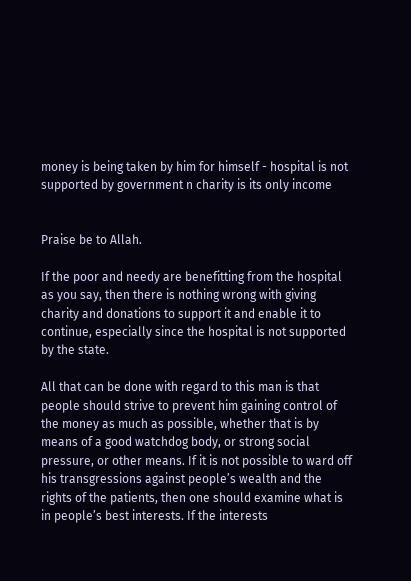money is being taken by him for himself - hospital is not supported by government n charity is its only income


Praise be to Allah.

If the poor and needy are benefitting from the hospital as you say, then there is nothing wrong with giving charity and donations to support it and enable it to continue, especially since the hospital is not supported by the state.

All that can be done with regard to this man is that people should strive to prevent him gaining control of the money as much as possible, whether that is by means of a good watchdog body, or strong social pressure, or other means. If it is not possible to ward off his transgressions against people’s wealth and the rights of the patients, then one should examine what is in people’s best interests. If the interests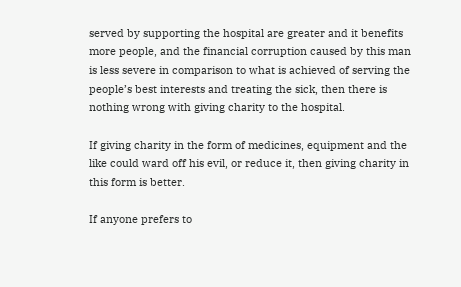served by supporting the hospital are greater and it benefits more people, and the financial corruption caused by this man is less severe in comparison to what is achieved of serving the people’s best interests and treating the sick, then there is nothing wrong with giving charity to the hospital.

If giving charity in the form of medicines, equipment and the like could ward off his evil, or reduce it, then giving charity in this form is better.

If anyone prefers to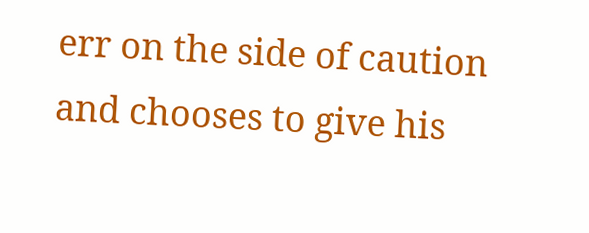err on the side of caution and chooses to give his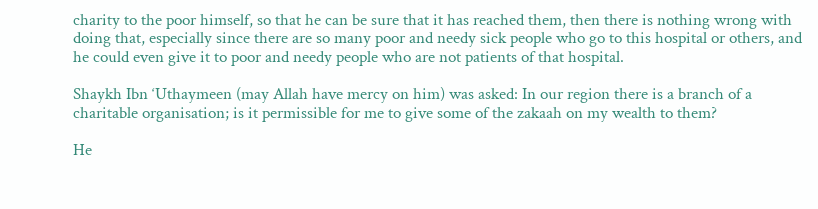charity to the poor himself, so that he can be sure that it has reached them, then there is nothing wrong with doing that, especially since there are so many poor and needy sick people who go to this hospital or others, and he could even give it to poor and needy people who are not patients of that hospital.

Shaykh Ibn ‘Uthaymeen (may Allah have mercy on him) was asked: In our region there is a branch of a charitable organisation; is it permissible for me to give some of the zakaah on my wealth to them?

He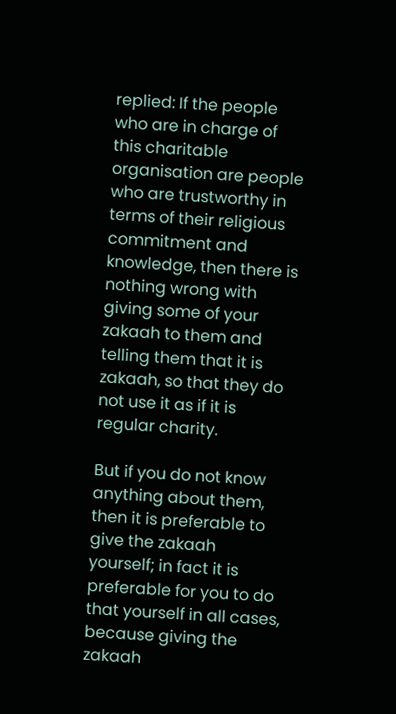replied: If the people who are in charge of this charitable organisation are people who are trustworthy in terms of their religious commitment and knowledge, then there is nothing wrong with giving some of your zakaah to them and telling them that it is zakaah, so that they do not use it as if it is regular charity.

But if you do not know anything about them, then it is preferable to give the zakaah yourself; in fact it is preferable for you to do that yourself in all cases, because giving the zakaah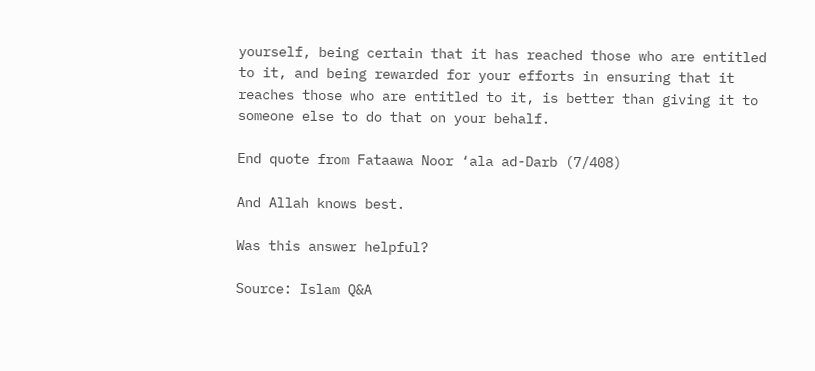yourself, being certain that it has reached those who are entitled to it, and being rewarded for your efforts in ensuring that it reaches those who are entitled to it, is better than giving it to someone else to do that on your behalf.

End quote from Fataawa Noor ‘ala ad-Darb (7/408)

And Allah knows best.

Was this answer helpful?

Source: Islam Q&A